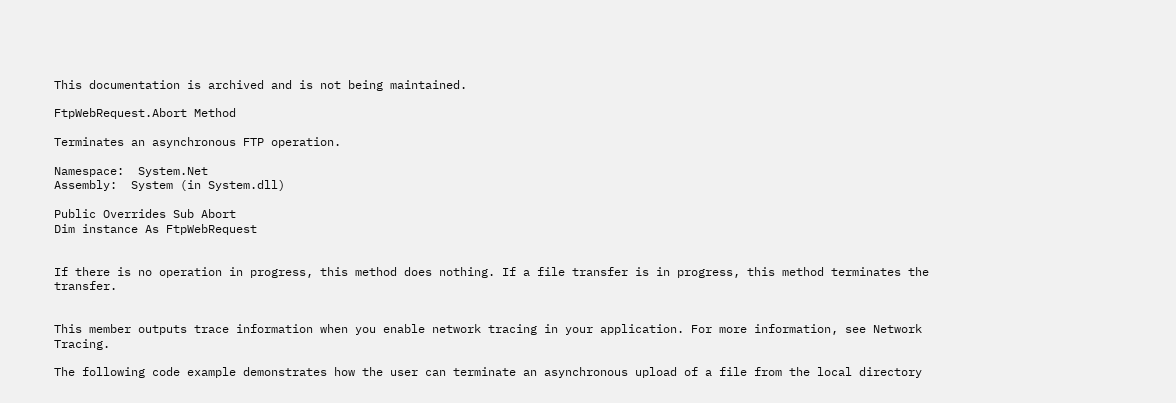This documentation is archived and is not being maintained.

FtpWebRequest.Abort Method

Terminates an asynchronous FTP operation.

Namespace:  System.Net
Assembly:  System (in System.dll)

Public Overrides Sub Abort
Dim instance As FtpWebRequest


If there is no operation in progress, this method does nothing. If a file transfer is in progress, this method terminates the transfer.


This member outputs trace information when you enable network tracing in your application. For more information, see Network Tracing.

The following code example demonstrates how the user can terminate an asynchronous upload of a file from the local directory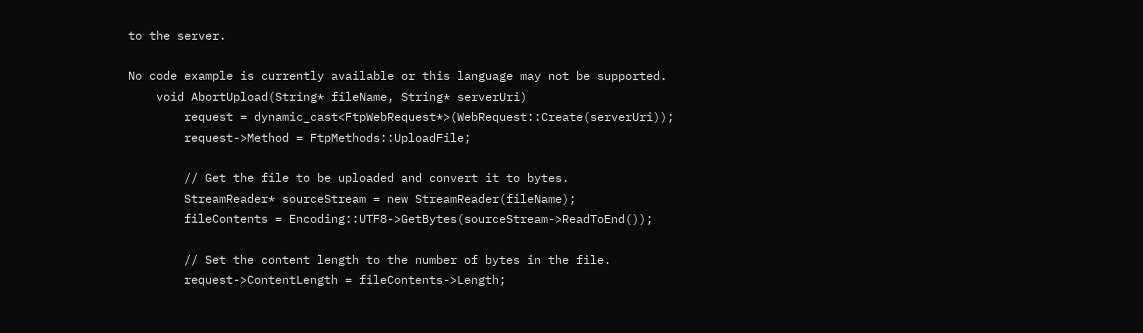to the server.

No code example is currently available or this language may not be supported.
    void AbortUpload(String* fileName, String* serverUri)
        request = dynamic_cast<FtpWebRequest*>(WebRequest::Create(serverUri));
        request->Method = FtpMethods::UploadFile;

        // Get the file to be uploaded and convert it to bytes.
        StreamReader* sourceStream = new StreamReader(fileName);
        fileContents = Encoding::UTF8->GetBytes(sourceStream->ReadToEnd());

        // Set the content length to the number of bytes in the file.
        request->ContentLength = fileContents->Length;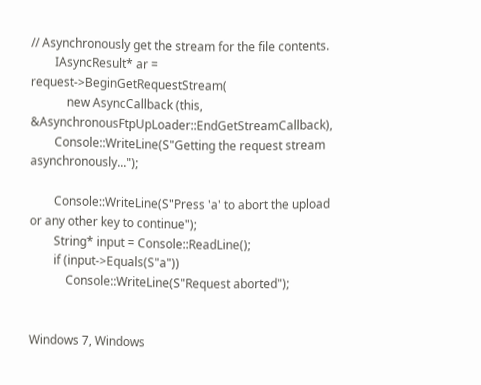// Asynchronously get the stream for the file contents.
        IAsyncResult* ar = request->BeginGetRequestStream(
            new AsyncCallback (this, &AsynchronousFtpUpLoader::EndGetStreamCallback),
        Console::WriteLine(S"Getting the request stream asynchronously...");

        Console::WriteLine(S"Press 'a' to abort the upload or any other key to continue");
        String* input = Console::ReadLine();
        if (input->Equals(S"a"))
            Console::WriteLine(S"Request aborted");


Windows 7, Windows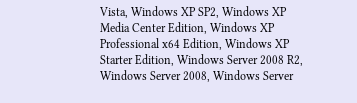Vista, Windows XP SP2, Windows XP Media Center Edition, Windows XP Professional x64 Edition, Windows XP Starter Edition, Windows Server 2008 R2, Windows Server 2008, Windows Server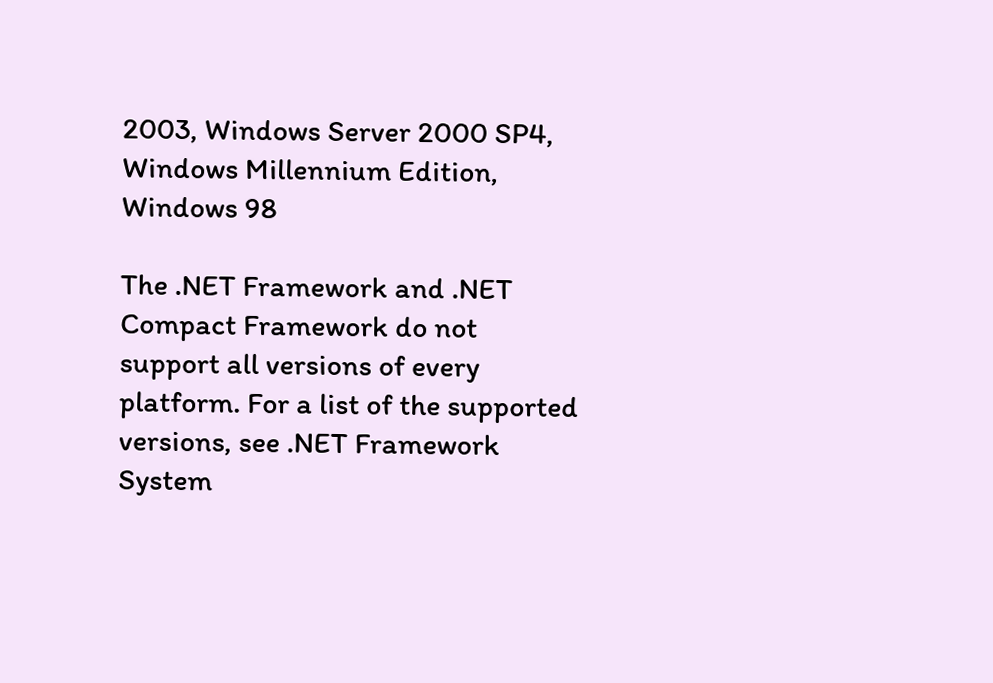2003, Windows Server 2000 SP4, Windows Millennium Edition, Windows 98

The .NET Framework and .NET Compact Framework do not support all versions of every platform. For a list of the supported versions, see .NET Framework System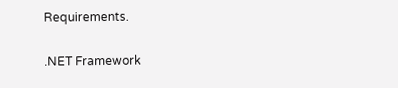Requirements.

.NET Framework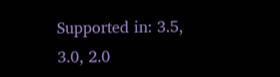Supported in: 3.5, 3.0, 2.0